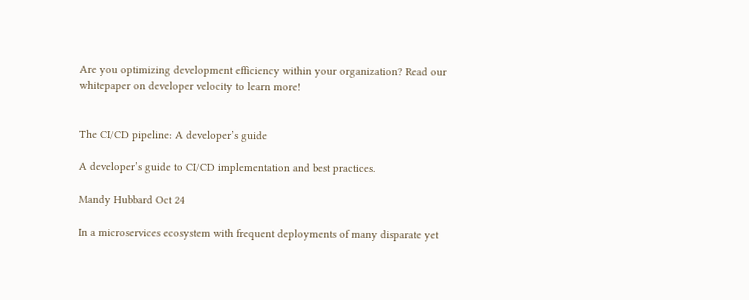Are you optimizing development efficiency within your organization? Read our whitepaper on developer velocity to learn more!


The CI/CD pipeline: A developer’s guide

A developer’s guide to CI/CD implementation and best practices.

Mandy Hubbard Oct 24

In a microservices ecosystem with frequent deployments of many disparate yet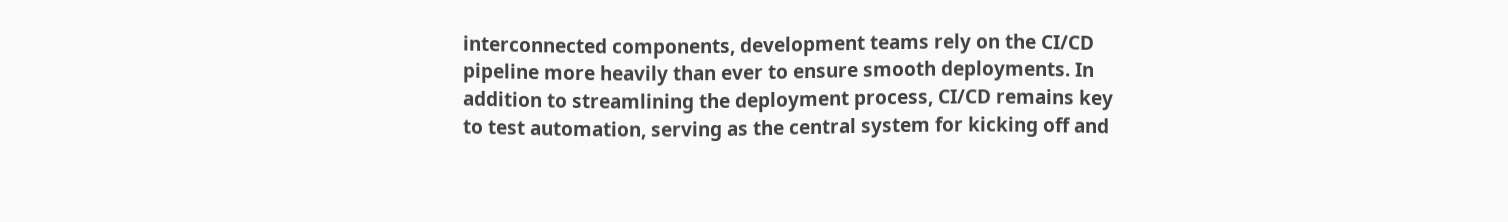interconnected components, development teams rely on the CI/CD pipeline more heavily than ever to ensure smooth deployments. In addition to streamlining the deployment process, CI/CD remains key to test automation, serving as the central system for kicking off and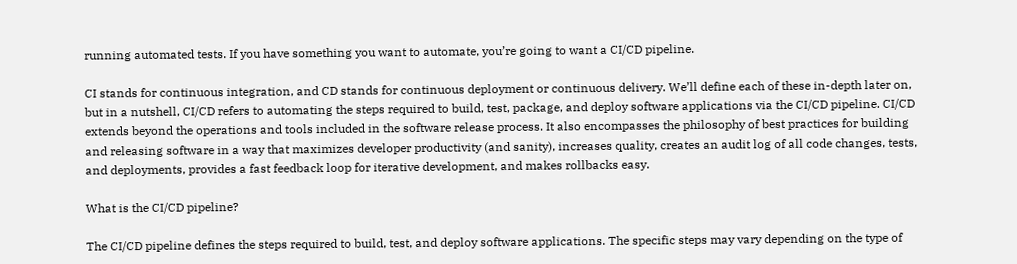running automated tests. If you have something you want to automate, you’re going to want a CI/CD pipeline.

CI stands for continuous integration, and CD stands for continuous deployment or continuous delivery. We’ll define each of these in-depth later on, but in a nutshell, CI/CD refers to automating the steps required to build, test, package, and deploy software applications via the CI/CD pipeline. CI/CD extends beyond the operations and tools included in the software release process. It also encompasses the philosophy of best practices for building and releasing software in a way that maximizes developer productivity (and sanity), increases quality, creates an audit log of all code changes, tests, and deployments, provides a fast feedback loop for iterative development, and makes rollbacks easy.

What is the CI/CD pipeline?

The CI/CD pipeline defines the steps required to build, test, and deploy software applications. The specific steps may vary depending on the type of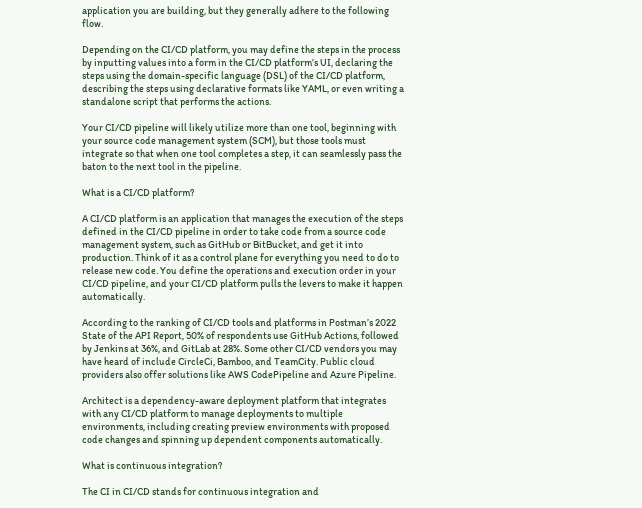application you are building, but they generally adhere to the following flow.

Depending on the CI/CD platform, you may define the steps in the process by inputting values into a form in the CI/CD platform’s UI, declaring the steps using the domain-specific language (DSL) of the CI/CD platform, describing the steps using declarative formats like YAML, or even writing a standalone script that performs the actions.

Your CI/CD pipeline will likely utilize more than one tool, beginning with your source code management system (SCM), but those tools must integrate so that when one tool completes a step, it can seamlessly pass the baton to the next tool in the pipeline.

What is a CI/CD platform?

A CI/CD platform is an application that manages the execution of the steps defined in the CI/CD pipeline in order to take code from a source code management system, such as GitHub or BitBucket, and get it into production. Think of it as a control plane for everything you need to do to release new code. You define the operations and execution order in your CI/CD pipeline, and your CI/CD platform pulls the levers to make it happen automatically.

According to the ranking of CI/CD tools and platforms in Postman’s 2022 State of the API Report, 50% of respondents use GitHub Actions, followed by Jenkins at 36%, and GitLab at 28%. Some other CI/CD vendors you may have heard of include CircleCi, Bamboo, and TeamCity. Public cloud providers also offer solutions like AWS CodePipeline and Azure Pipeline.

Architect is a dependency-aware deployment platform that integrates with any CI/CD platform to manage deployments to multiple environments, including creating preview environments with proposed code changes and spinning up dependent components automatically.

What is continuous integration?

The CI in CI/CD stands for continuous integration and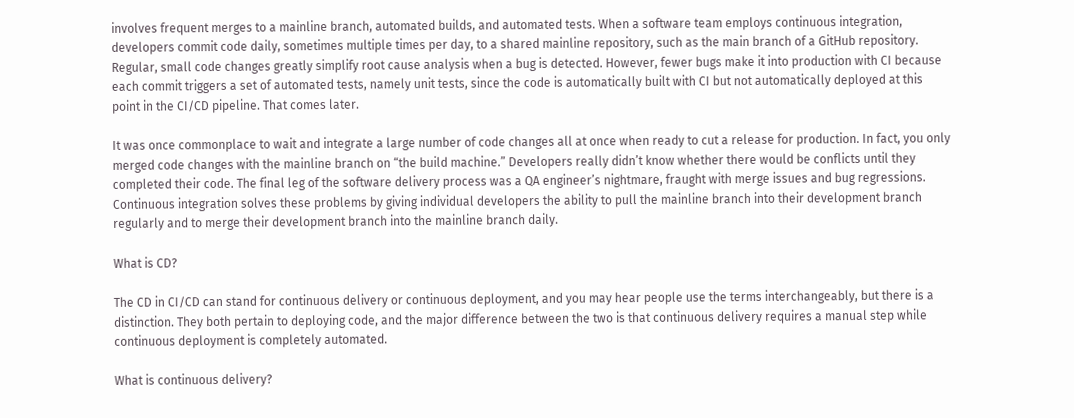involves frequent merges to a mainline branch, automated builds, and automated tests. When a software team employs continuous integration, developers commit code daily, sometimes multiple times per day, to a shared mainline repository, such as the main branch of a GitHub repository. Regular, small code changes greatly simplify root cause analysis when a bug is detected. However, fewer bugs make it into production with CI because each commit triggers a set of automated tests, namely unit tests, since the code is automatically built with CI but not automatically deployed at this point in the CI/CD pipeline. That comes later.

It was once commonplace to wait and integrate a large number of code changes all at once when ready to cut a release for production. In fact, you only merged code changes with the mainline branch on “the build machine.” Developers really didn’t know whether there would be conflicts until they completed their code. The final leg of the software delivery process was a QA engineer’s nightmare, fraught with merge issues and bug regressions. Continuous integration solves these problems by giving individual developers the ability to pull the mainline branch into their development branch regularly and to merge their development branch into the mainline branch daily.

What is CD?

The CD in CI/CD can stand for continuous delivery or continuous deployment, and you may hear people use the terms interchangeably, but there is a distinction. They both pertain to deploying code, and the major difference between the two is that continuous delivery requires a manual step while continuous deployment is completely automated.

What is continuous delivery?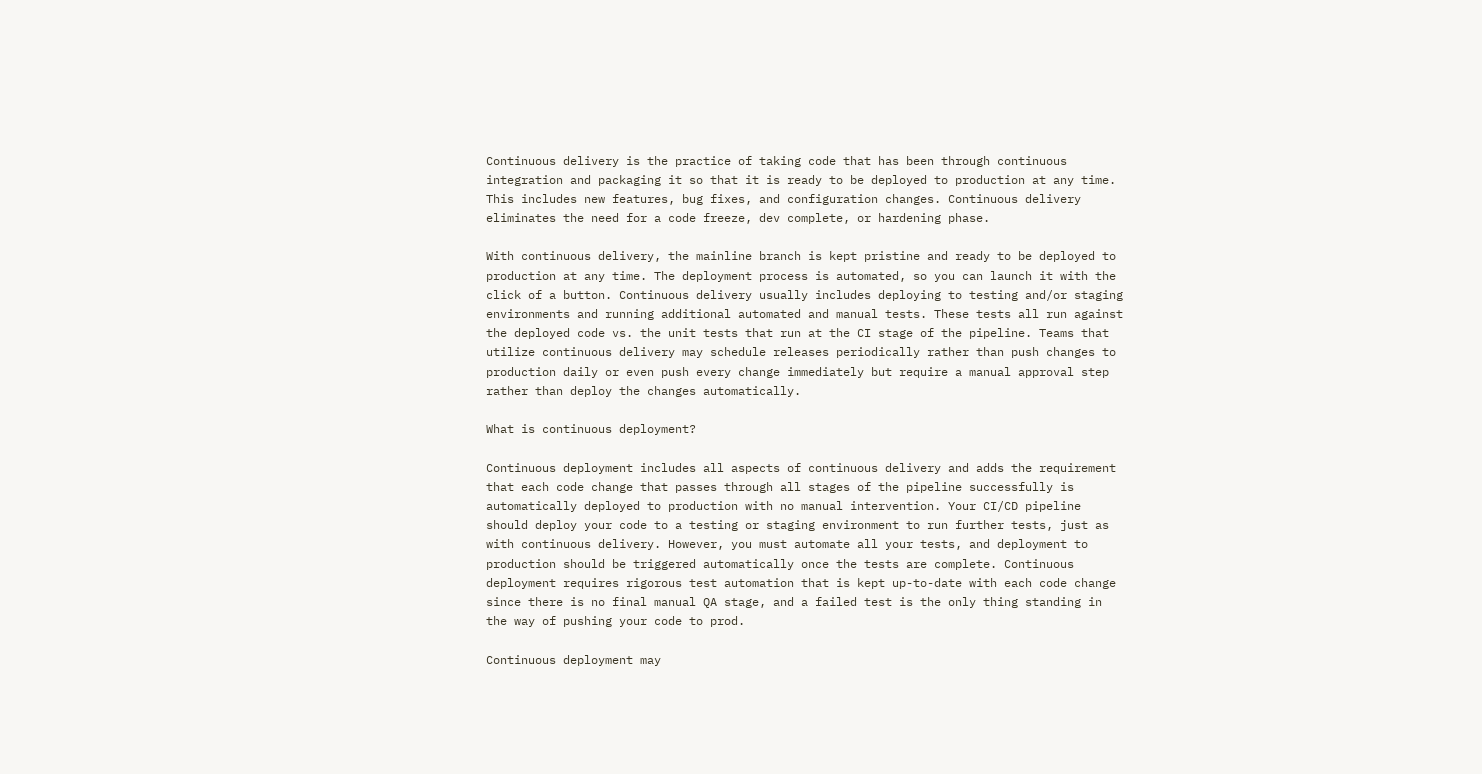Continuous delivery is the practice of taking code that has been through continuous integration and packaging it so that it is ready to be deployed to production at any time. This includes new features, bug fixes, and configuration changes. Continuous delivery eliminates the need for a code freeze, dev complete, or hardening phase.

With continuous delivery, the mainline branch is kept pristine and ready to be deployed to production at any time. The deployment process is automated, so you can launch it with the click of a button. Continuous delivery usually includes deploying to testing and/or staging environments and running additional automated and manual tests. These tests all run against the deployed code vs. the unit tests that run at the CI stage of the pipeline. Teams that utilize continuous delivery may schedule releases periodically rather than push changes to production daily or even push every change immediately but require a manual approval step rather than deploy the changes automatically.

What is continuous deployment?

Continuous deployment includes all aspects of continuous delivery and adds the requirement that each code change that passes through all stages of the pipeline successfully is automatically deployed to production with no manual intervention. Your CI/CD pipeline should deploy your code to a testing or staging environment to run further tests, just as with continuous delivery. However, you must automate all your tests, and deployment to production should be triggered automatically once the tests are complete. Continuous deployment requires rigorous test automation that is kept up-to-date with each code change since there is no final manual QA stage, and a failed test is the only thing standing in the way of pushing your code to prod.

Continuous deployment may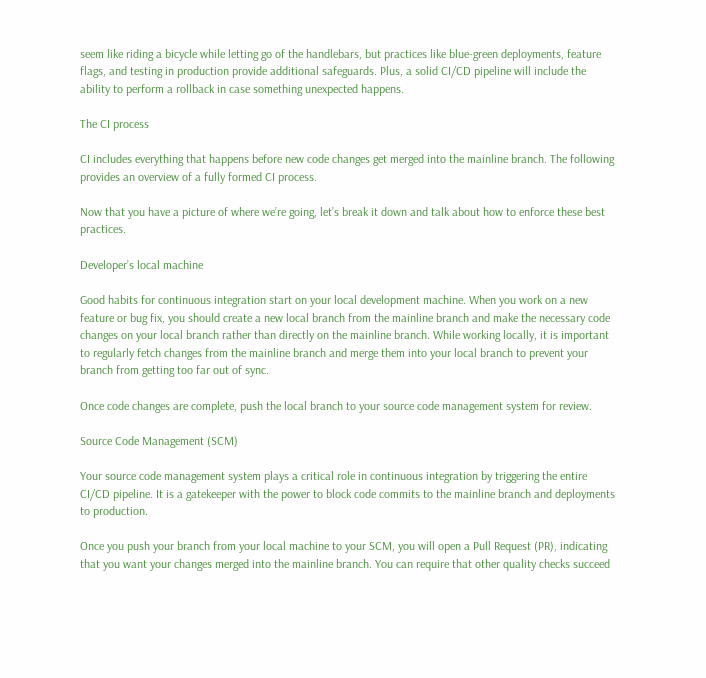seem like riding a bicycle while letting go of the handlebars, but practices like blue-green deployments, feature flags, and testing in production provide additional safeguards. Plus, a solid CI/CD pipeline will include the ability to perform a rollback in case something unexpected happens.

The CI process

CI includes everything that happens before new code changes get merged into the mainline branch. The following provides an overview of a fully formed CI process.

Now that you have a picture of where we’re going, let’s break it down and talk about how to enforce these best practices.

Developer’s local machine

Good habits for continuous integration start on your local development machine. When you work on a new feature or bug fix, you should create a new local branch from the mainline branch and make the necessary code changes on your local branch rather than directly on the mainline branch. While working locally, it is important to regularly fetch changes from the mainline branch and merge them into your local branch to prevent your branch from getting too far out of sync.

Once code changes are complete, push the local branch to your source code management system for review.

Source Code Management (SCM)

Your source code management system plays a critical role in continuous integration by triggering the entire CI/CD pipeline. It is a gatekeeper with the power to block code commits to the mainline branch and deployments to production.

Once you push your branch from your local machine to your SCM, you will open a Pull Request (PR), indicating that you want your changes merged into the mainline branch. You can require that other quality checks succeed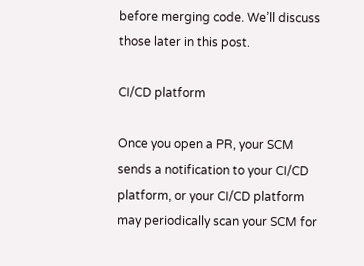before merging code. We’ll discuss those later in this post.

CI/CD platform

Once you open a PR, your SCM sends a notification to your CI/CD platform, or your CI/CD platform may periodically scan your SCM for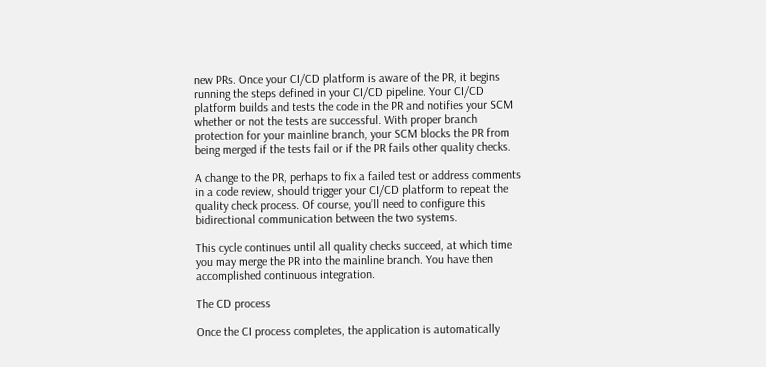new PRs. Once your CI/CD platform is aware of the PR, it begins running the steps defined in your CI/CD pipeline. Your CI/CD platform builds and tests the code in the PR and notifies your SCM whether or not the tests are successful. With proper branch protection for your mainline branch, your SCM blocks the PR from being merged if the tests fail or if the PR fails other quality checks.

A change to the PR, perhaps to fix a failed test or address comments in a code review, should trigger your CI/CD platform to repeat the quality check process. Of course, you’ll need to configure this bidirectional communication between the two systems.

This cycle continues until all quality checks succeed, at which time you may merge the PR into the mainline branch. You have then accomplished continuous integration.

The CD process

Once the CI process completes, the application is automatically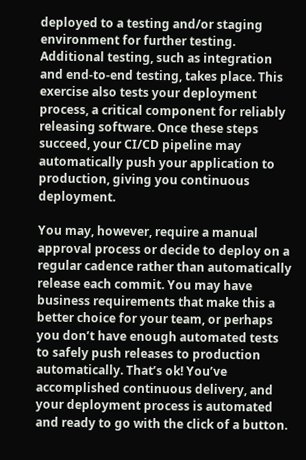deployed to a testing and/or staging environment for further testing. Additional testing, such as integration and end-to-end testing, takes place. This exercise also tests your deployment process, a critical component for reliably releasing software. Once these steps succeed, your CI/CD pipeline may automatically push your application to production, giving you continuous deployment.

You may, however, require a manual approval process or decide to deploy on a regular cadence rather than automatically release each commit. You may have business requirements that make this a better choice for your team, or perhaps you don’t have enough automated tests to safely push releases to production automatically. That’s ok! You’ve accomplished continuous delivery, and your deployment process is automated and ready to go with the click of a button.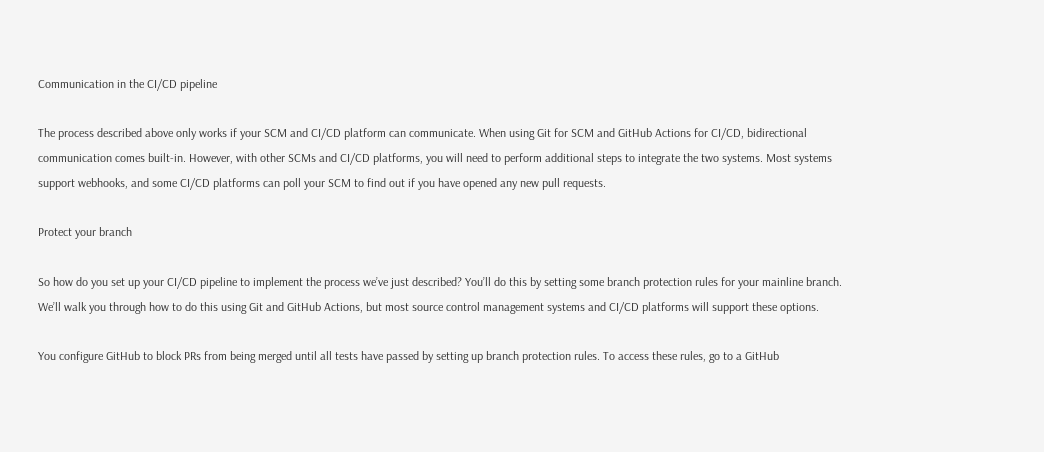Communication in the CI/CD pipeline

The process described above only works if your SCM and CI/CD platform can communicate. When using Git for SCM and GitHub Actions for CI/CD, bidirectional communication comes built-in. However, with other SCMs and CI/CD platforms, you will need to perform additional steps to integrate the two systems. Most systems support webhooks, and some CI/CD platforms can poll your SCM to find out if you have opened any new pull requests.

Protect your branch

So how do you set up your CI/CD pipeline to implement the process we’ve just described? You’ll do this by setting some branch protection rules for your mainline branch. We’ll walk you through how to do this using Git and GitHub Actions, but most source control management systems and CI/CD platforms will support these options.

You configure GitHub to block PRs from being merged until all tests have passed by setting up branch protection rules. To access these rules, go to a GitHub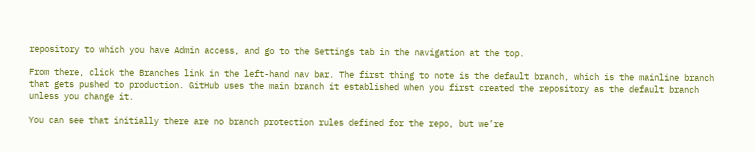repository to which you have Admin access, and go to the Settings tab in the navigation at the top.

From there, click the Branches link in the left-hand nav bar. The first thing to note is the default branch, which is the mainline branch that gets pushed to production. GitHub uses the main branch it established when you first created the repository as the default branch unless you change it.

You can see that initially there are no branch protection rules defined for the repo, but we’re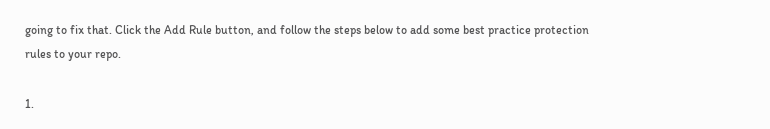going to fix that. Click the Add Rule button, and follow the steps below to add some best practice protection rules to your repo.

1.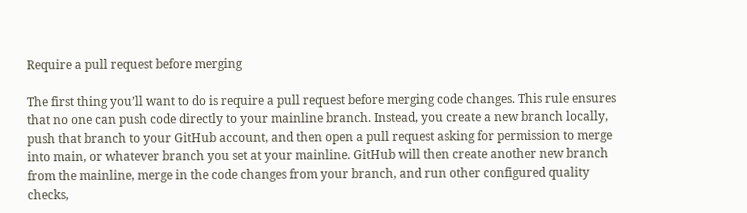Require a pull request before merging

The first thing you’ll want to do is require a pull request before merging code changes. This rule ensures that no one can push code directly to your mainline branch. Instead, you create a new branch locally, push that branch to your GitHub account, and then open a pull request asking for permission to merge into main, or whatever branch you set at your mainline. GitHub will then create another new branch from the mainline, merge in the code changes from your branch, and run other configured quality checks,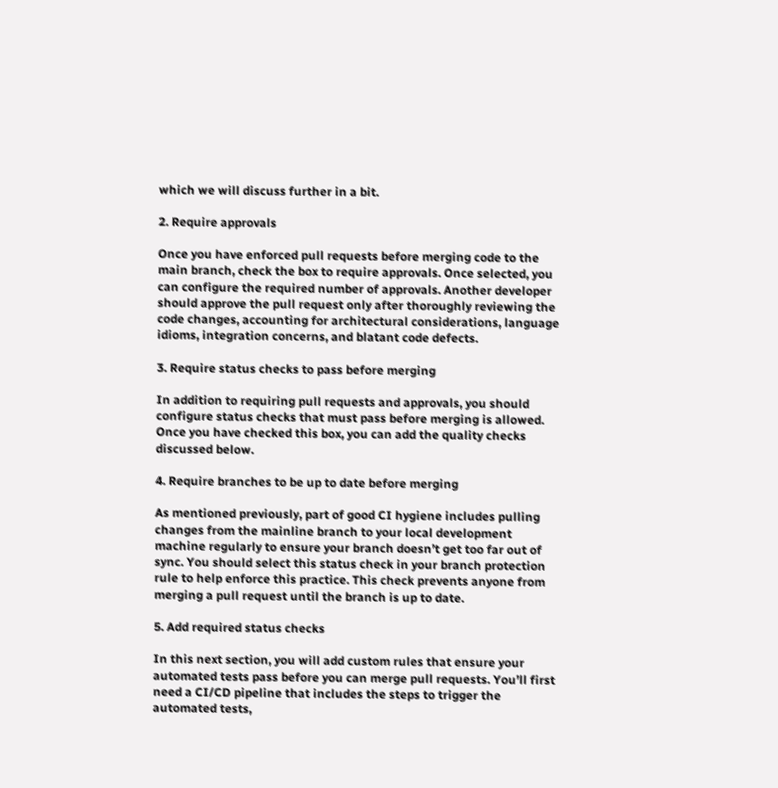which we will discuss further in a bit.

2. Require approvals

Once you have enforced pull requests before merging code to the main branch, check the box to require approvals. Once selected, you can configure the required number of approvals. Another developer should approve the pull request only after thoroughly reviewing the code changes, accounting for architectural considerations, language idioms, integration concerns, and blatant code defects.

3. Require status checks to pass before merging

In addition to requiring pull requests and approvals, you should configure status checks that must pass before merging is allowed. Once you have checked this box, you can add the quality checks discussed below.

4. Require branches to be up to date before merging

As mentioned previously, part of good CI hygiene includes pulling changes from the mainline branch to your local development machine regularly to ensure your branch doesn’t get too far out of sync. You should select this status check in your branch protection rule to help enforce this practice. This check prevents anyone from merging a pull request until the branch is up to date.

5. Add required status checks

In this next section, you will add custom rules that ensure your automated tests pass before you can merge pull requests. You’ll first need a CI/CD pipeline that includes the steps to trigger the automated tests,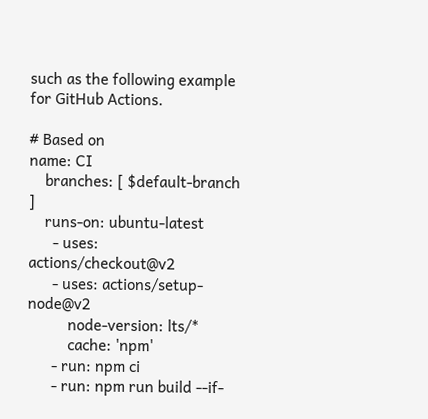such as the following example for GitHub Actions.

# Based on
name: CI
    branches: [ $default-branch ]
    runs-on: ubuntu-latest
      - uses: actions/checkout@v2
      - uses: actions/setup-node@v2
          node-version: lts/*
          cache: 'npm'
      - run: npm ci
      - run: npm run build --if-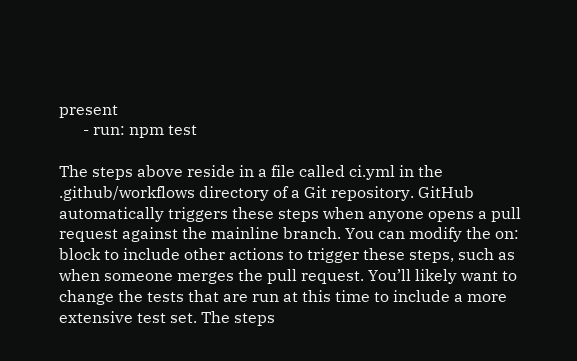present
      - run: npm test

The steps above reside in a file called ci.yml in the .github/workflows directory of a Git repository. GitHub automatically triggers these steps when anyone opens a pull request against the mainline branch. You can modify the on: block to include other actions to trigger these steps, such as when someone merges the pull request. You’ll likely want to change the tests that are run at this time to include a more extensive test set. The steps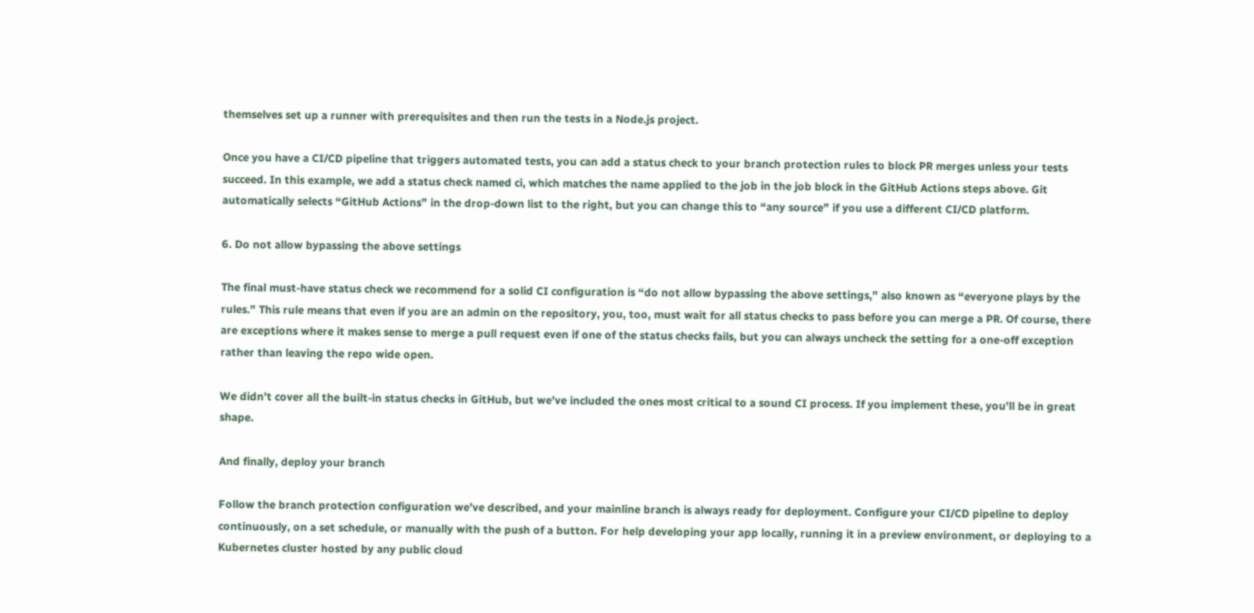themselves set up a runner with prerequisites and then run the tests in a Node.js project.

Once you have a CI/CD pipeline that triggers automated tests, you can add a status check to your branch protection rules to block PR merges unless your tests succeed. In this example, we add a status check named ci, which matches the name applied to the job in the job block in the GitHub Actions steps above. Git automatically selects “GitHub Actions” in the drop-down list to the right, but you can change this to “any source” if you use a different CI/CD platform.

6. Do not allow bypassing the above settings

The final must-have status check we recommend for a solid CI configuration is “do not allow bypassing the above settings,” also known as “everyone plays by the rules.” This rule means that even if you are an admin on the repository, you, too, must wait for all status checks to pass before you can merge a PR. Of course, there are exceptions where it makes sense to merge a pull request even if one of the status checks fails, but you can always uncheck the setting for a one-off exception rather than leaving the repo wide open.

We didn’t cover all the built-in status checks in GitHub, but we’ve included the ones most critical to a sound CI process. If you implement these, you’ll be in great shape.

And finally, deploy your branch

Follow the branch protection configuration we’ve described, and your mainline branch is always ready for deployment. Configure your CI/CD pipeline to deploy continuously, on a set schedule, or manually with the push of a button. For help developing your app locally, running it in a preview environment, or deploying to a Kubernetes cluster hosted by any public cloud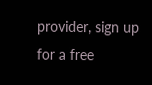provider, sign up for a free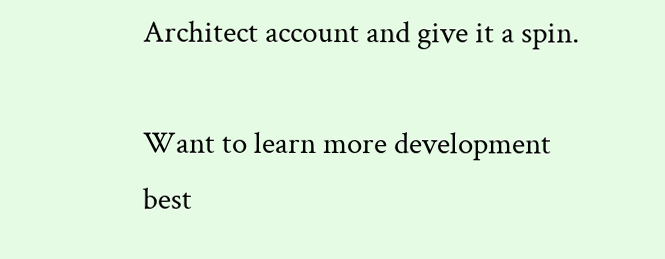Architect account and give it a spin.

Want to learn more development best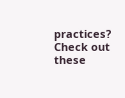practices? Check out these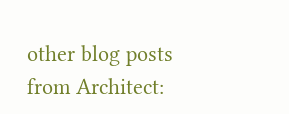other blog posts from Architect: